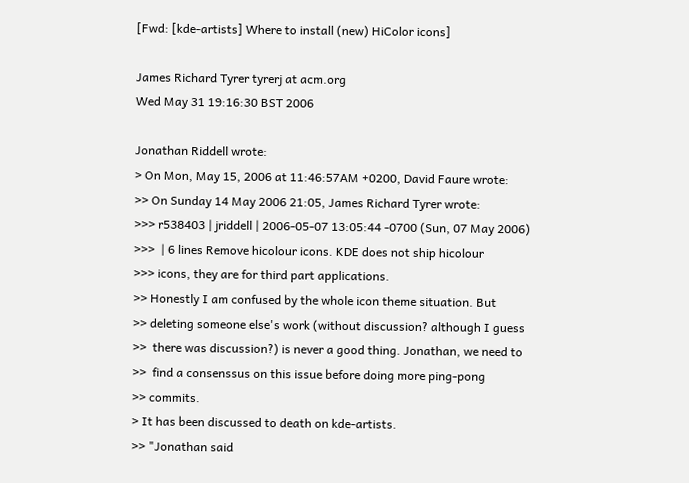[Fwd: [kde-artists] Where to install (new) HiColor icons]

James Richard Tyrer tyrerj at acm.org
Wed May 31 19:16:30 BST 2006

Jonathan Riddell wrote:
> On Mon, May 15, 2006 at 11:46:57AM +0200, David Faure wrote:
>> On Sunday 14 May 2006 21:05, James Richard Tyrer wrote:
>>> r538403 | jriddell | 2006-05-07 13:05:44 -0700 (Sun, 07 May 2006)
>>>  | 6 lines Remove hicolour icons. KDE does not ship hicolour
>>> icons, they are for third part applications.
>> Honestly I am confused by the whole icon theme situation. But
>> deleting someone else's work (without discussion? although I guess
>>  there was discussion?) is never a good thing. Jonathan, we need to
>>  find a consenssus on this issue before doing more ping-pong
>> commits.
> It has been discussed to death on kde-artists.
>> "Jonathan said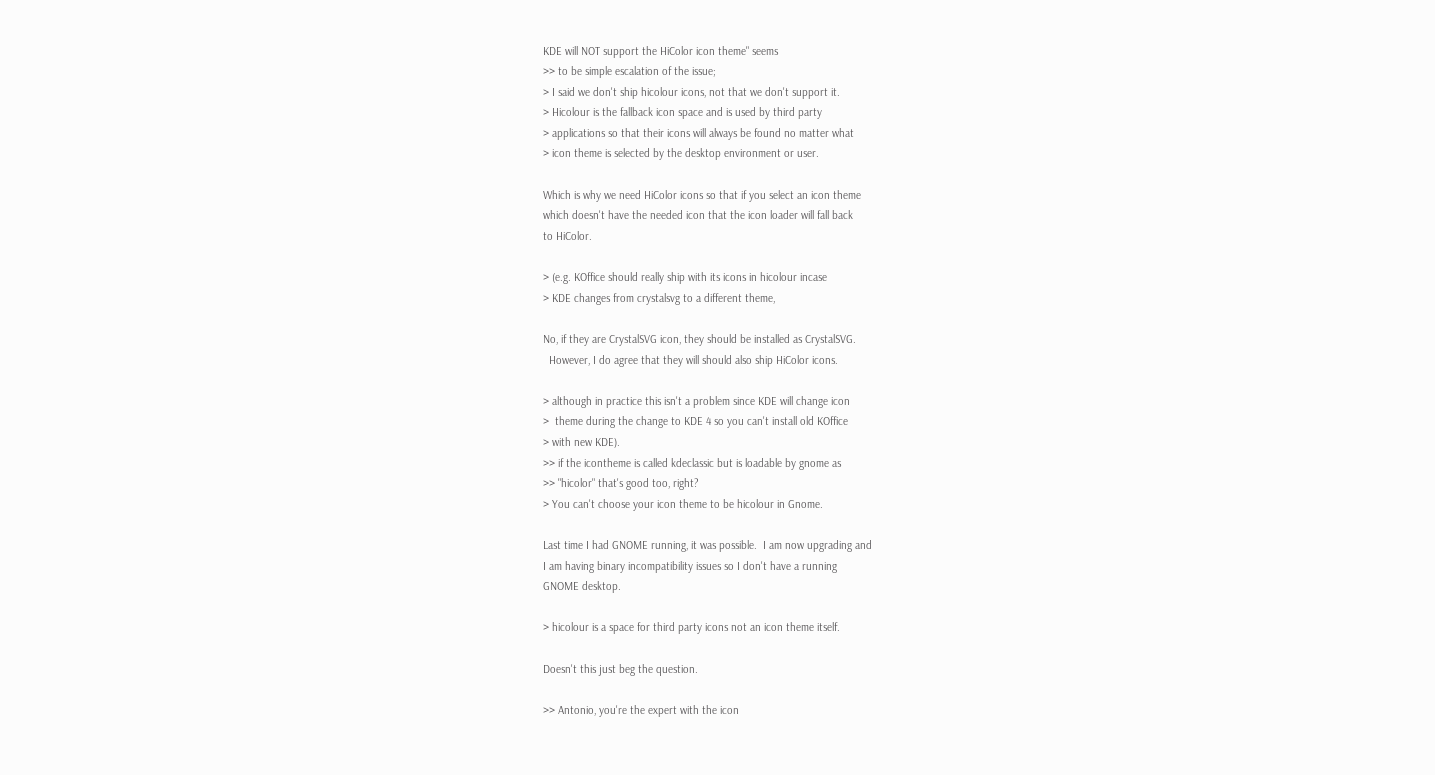KDE will NOT support the HiColor icon theme" seems
>> to be simple escalation of the issue;
> I said we don't ship hicolour icons, not that we don't support it.
> Hicolour is the fallback icon space and is used by third party
> applications so that their icons will always be found no matter what
> icon theme is selected by the desktop environment or user.

Which is why we need HiColor icons so that if you select an icon theme
which doesn't have the needed icon that the icon loader will fall back
to HiColor.

> (e.g. KOffice should really ship with its icons in hicolour incase
> KDE changes from crystalsvg to a different theme,

No, if they are CrystalSVG icon, they should be installed as CrystalSVG.
  However, I do agree that they will should also ship HiColor icons.

> although in practice this isn't a problem since KDE will change icon
>  theme during the change to KDE 4 so you can't install old KOffice
> with new KDE).
>> if the icontheme is called kdeclassic but is loadable by gnome as
>> "hicolor" that's good too, right?
> You can't choose your icon theme to be hicolour in Gnome.

Last time I had GNOME running, it was possible.  I am now upgrading and
I am having binary incompatibility issues so I don't have a running
GNOME desktop.

> hicolour is a space for third party icons not an icon theme itself.

Doesn't this just beg the question.

>> Antonio, you're the expert with the icon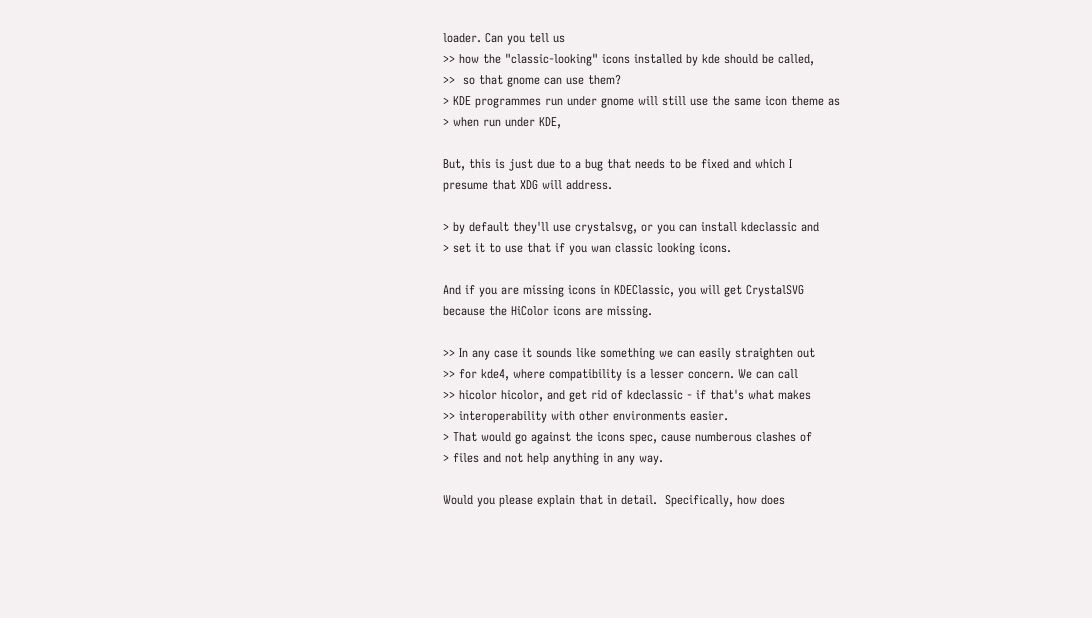loader. Can you tell us
>> how the "classic-looking" icons installed by kde should be called,
>>  so that gnome can use them?
> KDE programmes run under gnome will still use the same icon theme as
> when run under KDE,

But, this is just due to a bug that needs to be fixed and which I
presume that XDG will address.

> by default they'll use crystalsvg, or you can install kdeclassic and
> set it to use that if you wan classic looking icons.

And if you are missing icons in KDEClassic, you will get CrystalSVG
because the HiColor icons are missing.

>> In any case it sounds like something we can easily straighten out
>> for kde4, where compatibility is a lesser concern. We can call
>> hicolor hicolor, and get rid of kdeclassic - if that's what makes
>> interoperability with other environments easier.
> That would go against the icons spec, cause numberous clashes of
> files and not help anything in any way.

Would you please explain that in detail.  Specifically, how does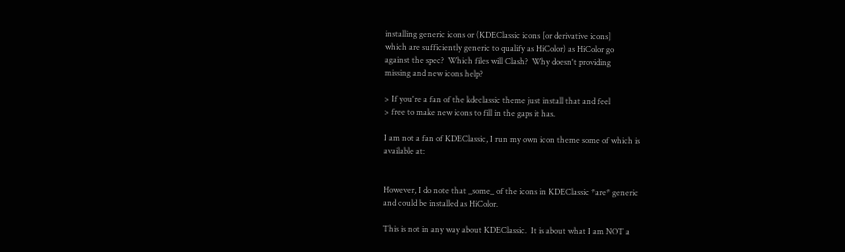installing generic icons or (KDEClassic icons [or derivative icons]
which are sufficiently generic to qualify as HiColor) as HiColor go
against the spec?  Which files will Clash?  Why doesn't providing
missing and new icons help?

> If you're a fan of the kdeclassic theme just install that and feel
> free to make new icons to fill in the gaps it has.

I am not a fan of KDEClassic, I run my own icon theme some of which is
available at:


However, I do note that _some_ of the icons in KDEClassic *are* generic
and could be installed as HiColor.

This is not in any way about KDEClassic.  It is about what I am NOT a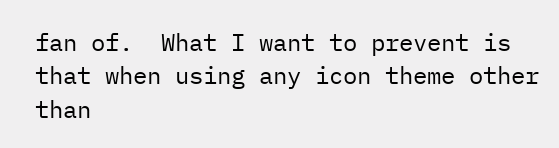fan of.  What I want to prevent is that when using any icon theme other
than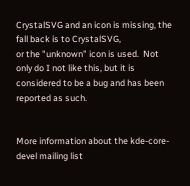CrystalSVG and an icon is missing, the fall back is to CrystalSVG,
or the "unknown" icon is used.  Not only do I not like this, but it is
considered to be a bug and has been reported as such.


More information about the kde-core-devel mailing list